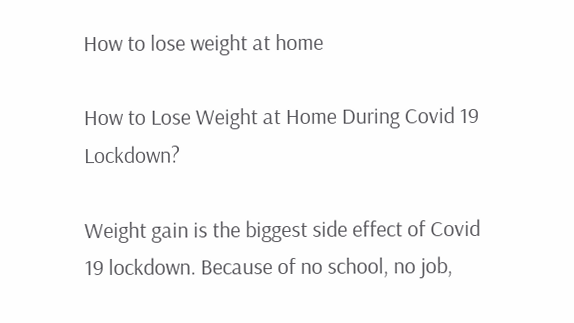How to lose weight at home

How to Lose Weight at Home During Covid 19 Lockdown?

Weight gain is the biggest side effect of Covid 19 lockdown. Because of no school, no job,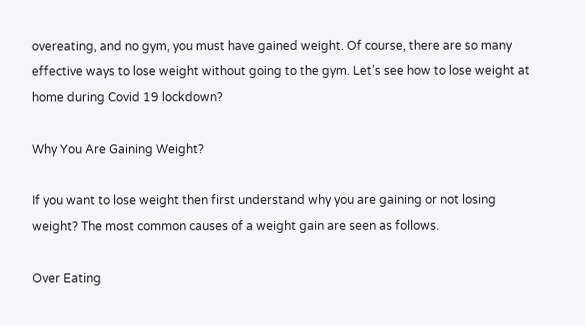overeating, and no gym, you must have gained weight. Of course, there are so many effective ways to lose weight without going to the gym. Let’s see how to lose weight at home during Covid 19 lockdown?

Why You Are Gaining Weight?

If you want to lose weight then first understand why you are gaining or not losing weight? The most common causes of a weight gain are seen as follows.

Over Eating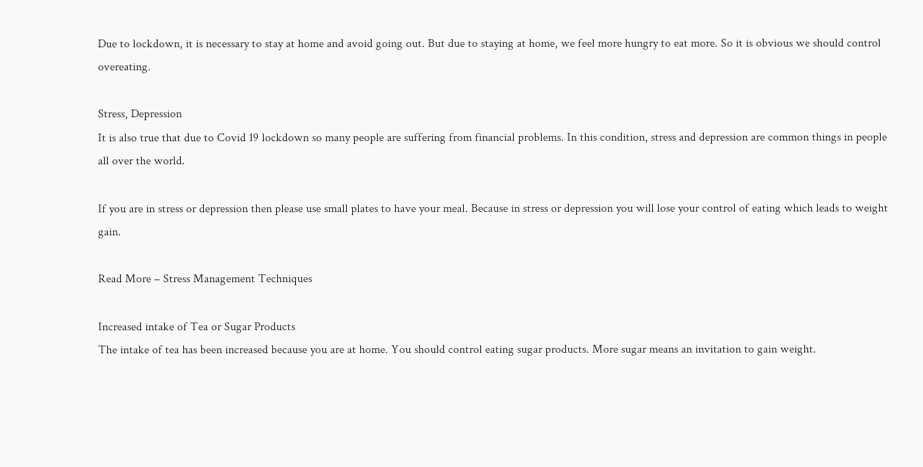Due to lockdown, it is necessary to stay at home and avoid going out. But due to staying at home, we feel more hungry to eat more. So it is obvious we should control overeating.

Stress, Depression
It is also true that due to Covid 19 lockdown so many people are suffering from financial problems. In this condition, stress and depression are common things in people all over the world.

If you are in stress or depression then please use small plates to have your meal. Because in stress or depression you will lose your control of eating which leads to weight gain.

Read More – Stress Management Techniques

Increased intake of Tea or Sugar Products
The intake of tea has been increased because you are at home. You should control eating sugar products. More sugar means an invitation to gain weight.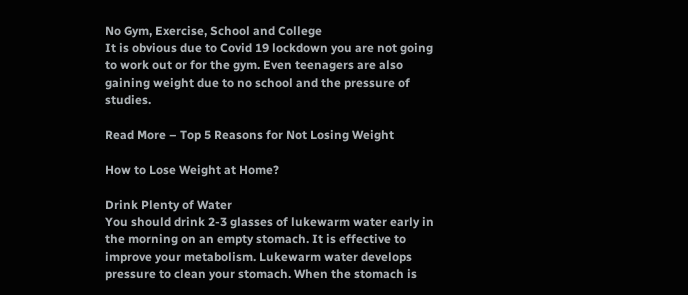No Gym, Exercise, School and College
It is obvious due to Covid 19 lockdown you are not going to work out or for the gym. Even teenagers are also gaining weight due to no school and the pressure of studies.

Read More – Top 5 Reasons for Not Losing Weight

How to Lose Weight at Home?

Drink Plenty of Water
You should drink 2-3 glasses of lukewarm water early in the morning on an empty stomach. It is effective to improve your metabolism. Lukewarm water develops pressure to clean your stomach. When the stomach is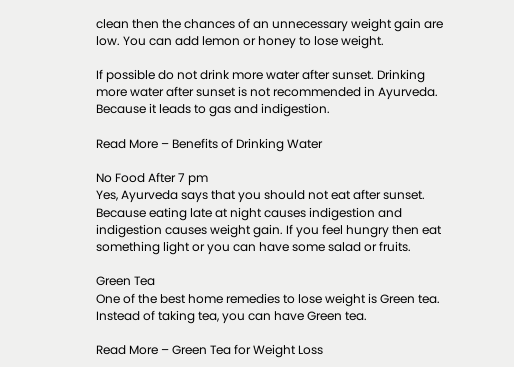clean then the chances of an unnecessary weight gain are low. You can add lemon or honey to lose weight.

If possible do not drink more water after sunset. Drinking more water after sunset is not recommended in Ayurveda. Because it leads to gas and indigestion.

Read More – Benefits of Drinking Water

No Food After 7 pm
Yes, Ayurveda says that you should not eat after sunset. Because eating late at night causes indigestion and indigestion causes weight gain. If you feel hungry then eat something light or you can have some salad or fruits.

Green Tea
One of the best home remedies to lose weight is Green tea. Instead of taking tea, you can have Green tea.

Read More – Green Tea for Weight Loss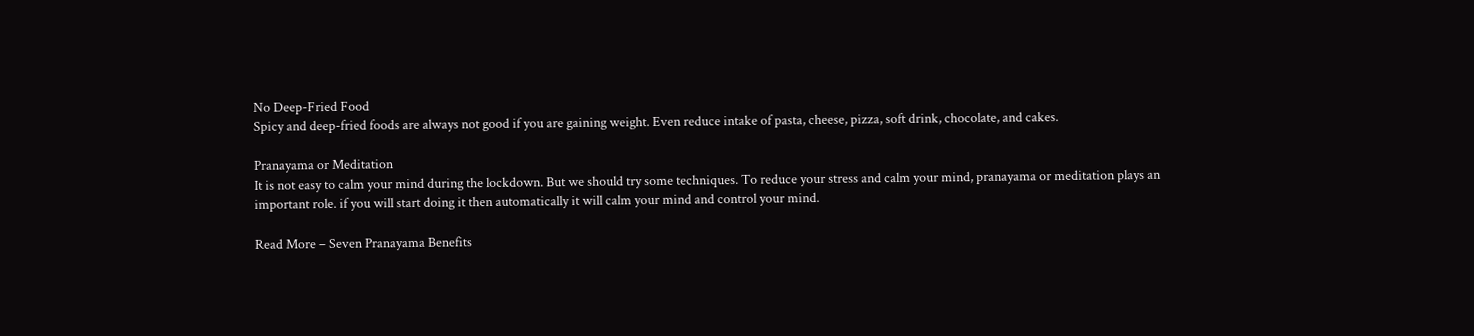No Deep-Fried Food
Spicy and deep-fried foods are always not good if you are gaining weight. Even reduce intake of pasta, cheese, pizza, soft drink, chocolate, and cakes.

Pranayama or Meditation
It is not easy to calm your mind during the lockdown. But we should try some techniques. To reduce your stress and calm your mind, pranayama or meditation plays an important role. if you will start doing it then automatically it will calm your mind and control your mind.

Read More – Seven Pranayama Benefits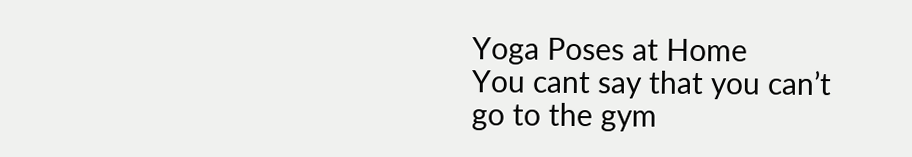Yoga Poses at Home
You cant say that you can’t go to the gym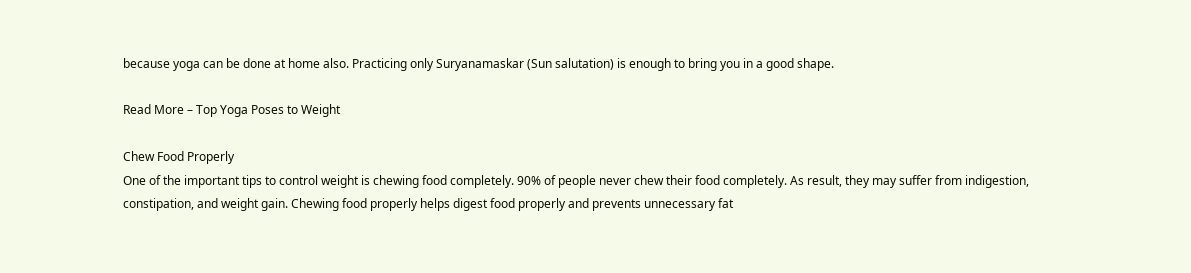because yoga can be done at home also. Practicing only Suryanamaskar (Sun salutation) is enough to bring you in a good shape.

Read More – Top Yoga Poses to Weight

Chew Food Properly
One of the important tips to control weight is chewing food completely. 90% of people never chew their food completely. As result, they may suffer from indigestion, constipation, and weight gain. Chewing food properly helps digest food properly and prevents unnecessary fat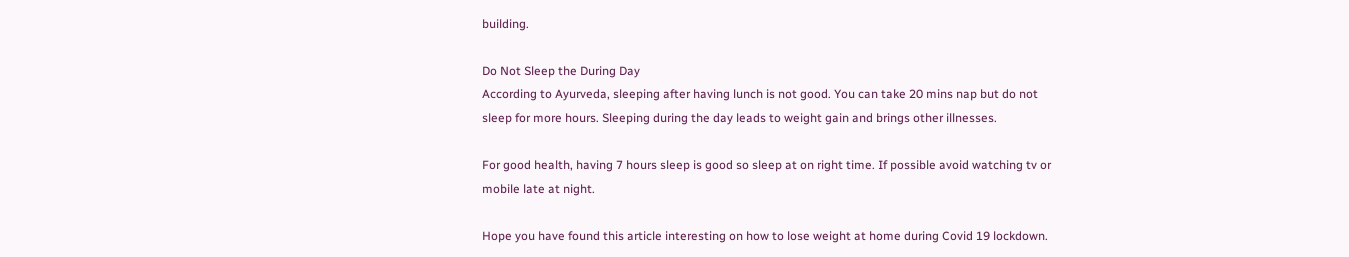building.

Do Not Sleep the During Day
According to Ayurveda, sleeping after having lunch is not good. You can take 20 mins nap but do not sleep for more hours. Sleeping during the day leads to weight gain and brings other illnesses.

For good health, having 7 hours sleep is good so sleep at on right time. If possible avoid watching tv or mobile late at night.

Hope you have found this article interesting on how to lose weight at home during Covid 19 lockdown.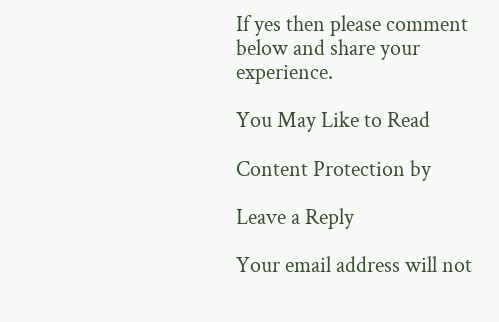If yes then please comment below and share your experience.

You May Like to Read

Content Protection by

Leave a Reply

Your email address will not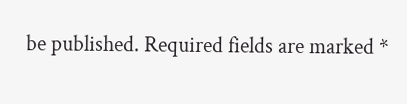be published. Required fields are marked *